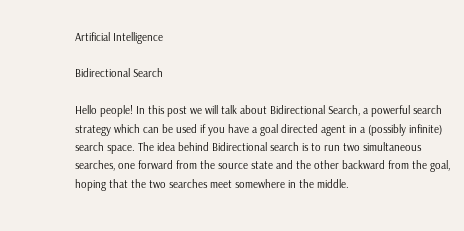Artificial Intelligence

Bidirectional Search

Hello people! In this post we will talk about Bidirectional Search, a powerful search strategy which can be used if you have a goal directed agent in a (possibly infinite) search space. The idea behind Bidirectional search is to run two simultaneous searches, one forward from the source state and the other backward from the goal, hoping that the two searches meet somewhere in the middle.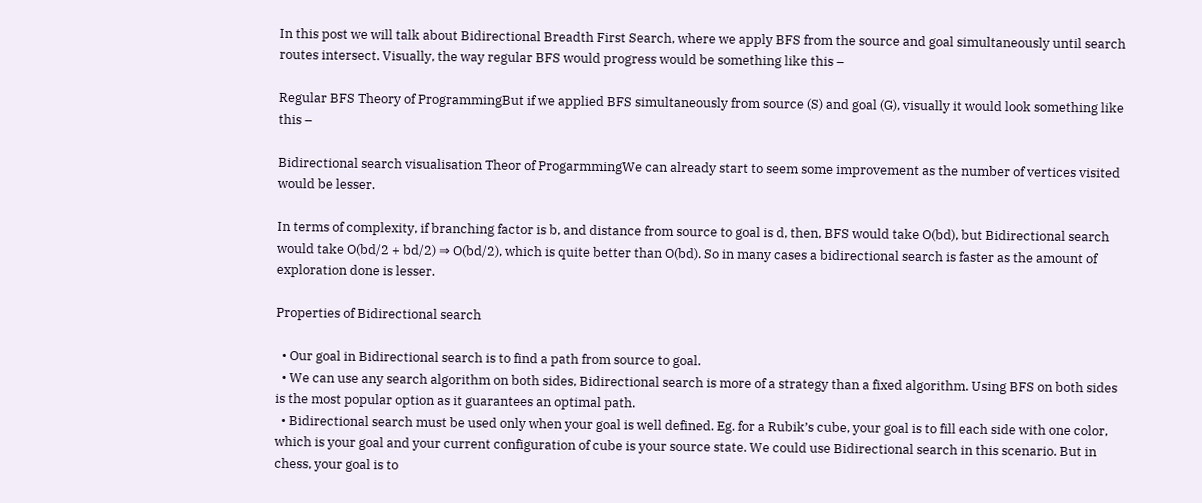In this post we will talk about Bidirectional Breadth First Search, where we apply BFS from the source and goal simultaneously until search routes intersect. Visually, the way regular BFS would progress would be something like this –

Regular BFS Theory of ProgrammingBut if we applied BFS simultaneously from source (S) and goal (G), visually it would look something like this –

Bidirectional search visualisation Theor of ProgarmmingWe can already start to seem some improvement as the number of vertices visited would be lesser.

In terms of complexity, if branching factor is b, and distance from source to goal is d, then, BFS would take O(bd), but Bidirectional search would take O(bd/2 + bd/2) ⇒ O(bd/2), which is quite better than O(bd). So in many cases a bidirectional search is faster as the amount of exploration done is lesser.

Properties of Bidirectional search

  • Our goal in Bidirectional search is to find a path from source to goal.
  • We can use any search algorithm on both sides, Bidirectional search is more of a strategy than a fixed algorithm. Using BFS on both sides is the most popular option as it guarantees an optimal path.
  • Bidirectional search must be used only when your goal is well defined. Eg. for a Rubik’s cube, your goal is to fill each side with one color, which is your goal and your current configuration of cube is your source state. We could use Bidirectional search in this scenario. But in chess, your goal is to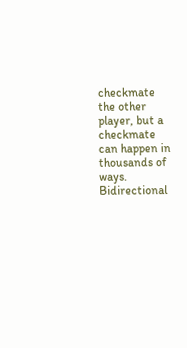checkmate the other player, but a checkmate can happen in thousands of ways. Bidirectional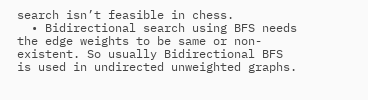search isn’t feasible in chess.
  • Bidirectional search using BFS needs the edge weights to be same or non-existent. So usually Bidirectional BFS is used in undirected unweighted graphs.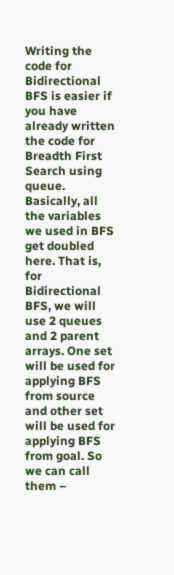Writing the code for Bidirectional BFS is easier if you have already written the code for Breadth First Search using queue. Basically, all the variables we used in BFS get doubled here. That is, for Bidirectional BFS, we will use 2 queues and 2 parent arrays. One set will be used for applying BFS from source and other set will be used for applying BFS from goal. So we can call them –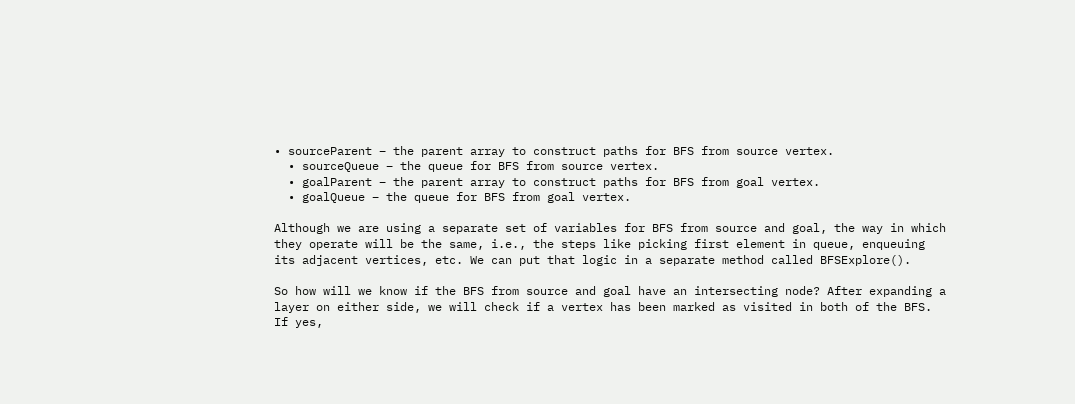• sourceParent – the parent array to construct paths for BFS from source vertex.
  • sourceQueue – the queue for BFS from source vertex.
  • goalParent – the parent array to construct paths for BFS from goal vertex.
  • goalQueue – the queue for BFS from goal vertex.

Although we are using a separate set of variables for BFS from source and goal, the way in which they operate will be the same, i.e., the steps like picking first element in queue, enqueuing its adjacent vertices, etc. We can put that logic in a separate method called BFSExplore().

So how will we know if the BFS from source and goal have an intersecting node? After expanding a layer on either side, we will check if a vertex has been marked as visited in both of the BFS. If yes,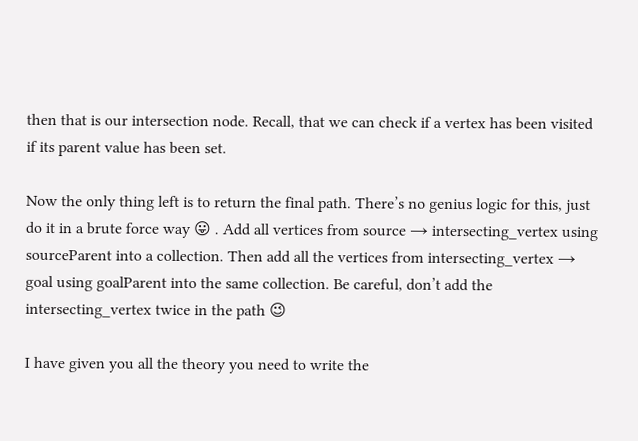then that is our intersection node. Recall, that we can check if a vertex has been visited if its parent value has been set.

Now the only thing left is to return the final path. There’s no genius logic for this, just do it in a brute force way 😛 . Add all vertices from source → intersecting_vertex using sourceParent into a collection. Then add all the vertices from intersecting_vertex → goal using goalParent into the same collection. Be careful, don’t add the intersecting_vertex twice in the path 😉

I have given you all the theory you need to write the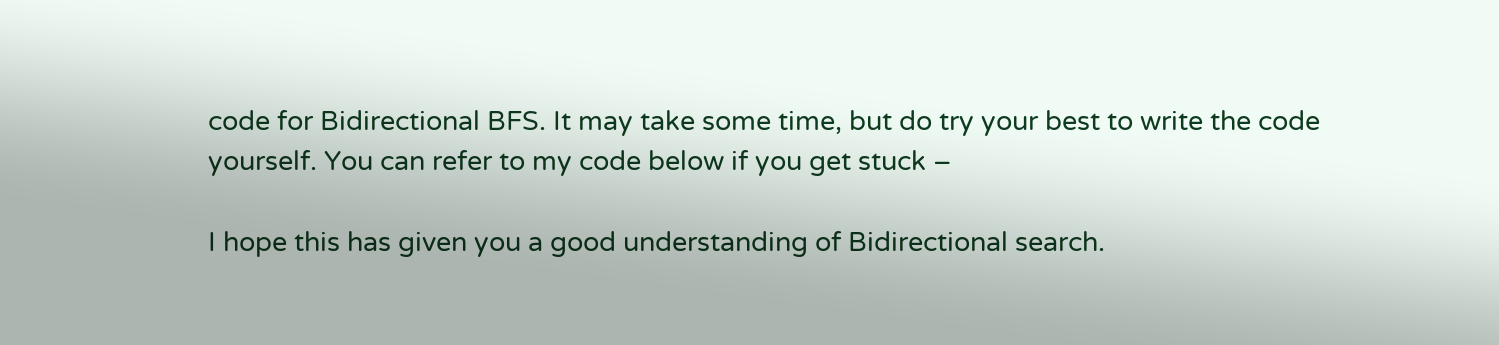code for Bidirectional BFS. It may take some time, but do try your best to write the code yourself. You can refer to my code below if you get stuck –

I hope this has given you a good understanding of Bidirectional search.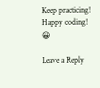Keep practicing! Happy coding! 😀

Leave a Reply